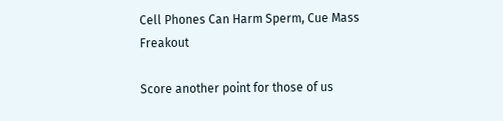Cell Phones Can Harm Sperm, Cue Mass Freakout

Score another point for those of us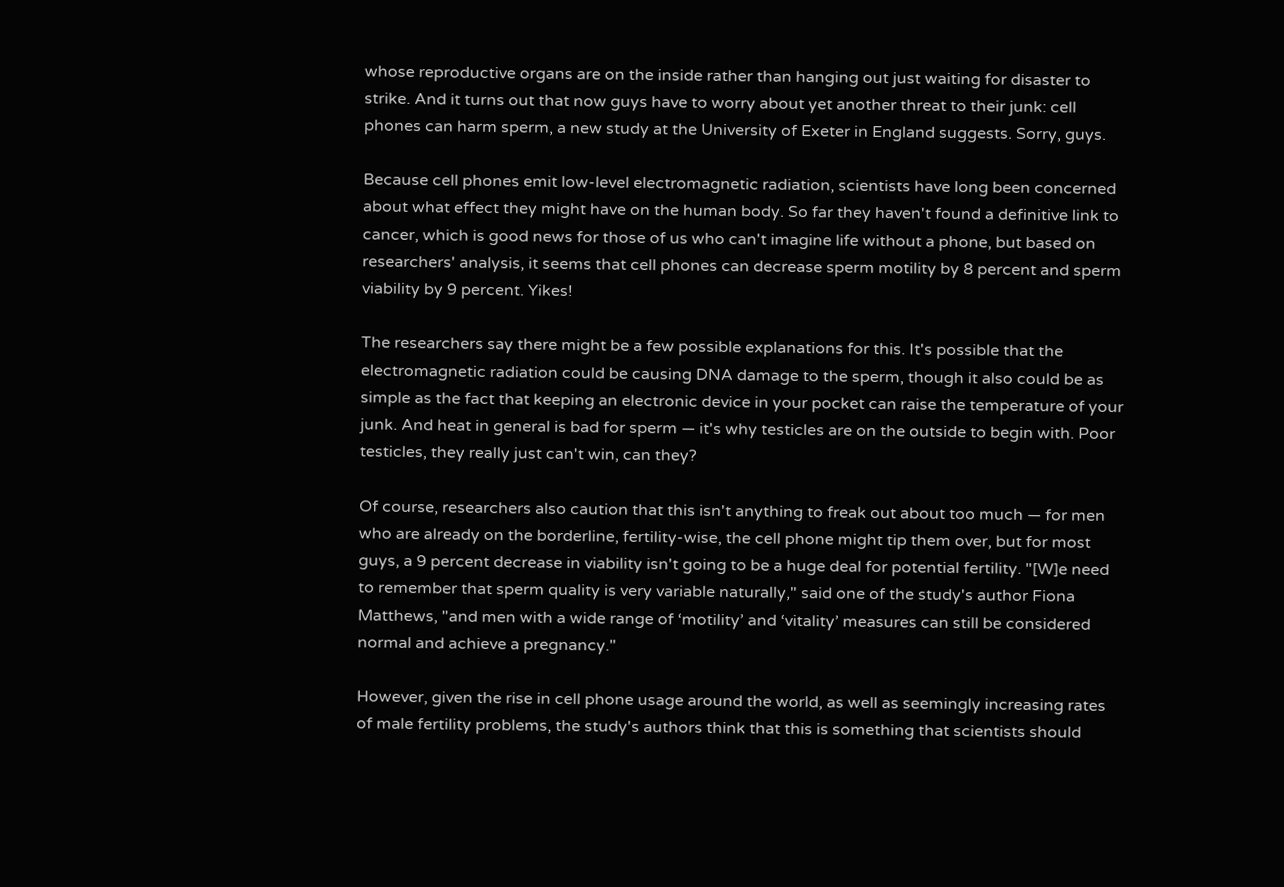whose reproductive organs are on the inside rather than hanging out just waiting for disaster to strike. And it turns out that now guys have to worry about yet another threat to their junk: cell phones can harm sperm, a new study at the University of Exeter in England suggests. Sorry, guys.

Because cell phones emit low-level electromagnetic radiation, scientists have long been concerned about what effect they might have on the human body. So far they haven't found a definitive link to cancer, which is good news for those of us who can't imagine life without a phone, but based on researchers' analysis, it seems that cell phones can decrease sperm motility by 8 percent and sperm viability by 9 percent. Yikes!

The researchers say there might be a few possible explanations for this. It's possible that the electromagnetic radiation could be causing DNA damage to the sperm, though it also could be as simple as the fact that keeping an electronic device in your pocket can raise the temperature of your junk. And heat in general is bad for sperm — it's why testicles are on the outside to begin with. Poor testicles, they really just can't win, can they?

Of course, researchers also caution that this isn't anything to freak out about too much — for men who are already on the borderline, fertility-wise, the cell phone might tip them over, but for most guys, a 9 percent decrease in viability isn't going to be a huge deal for potential fertility. "[W]e need to remember that sperm quality is very variable naturally," said one of the study's author Fiona Matthews, "and men with a wide range of ‘motility’ and ‘vitality’ measures can still be considered normal and achieve a pregnancy."

However, given the rise in cell phone usage around the world, as well as seemingly increasing rates of male fertility problems, the study's authors think that this is something that scientists should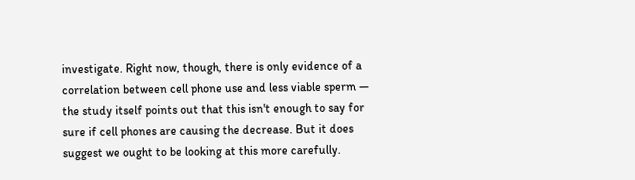investigate. Right now, though, there is only evidence of a correlation between cell phone use and less viable sperm — the study itself points out that this isn't enough to say for sure if cell phones are causing the decrease. But it does suggest we ought to be looking at this more carefully.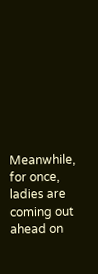Meanwhile, for once, ladies are coming out ahead on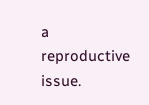a reproductive issue.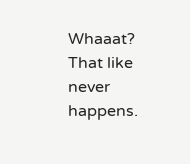Whaaat? That like never happens.